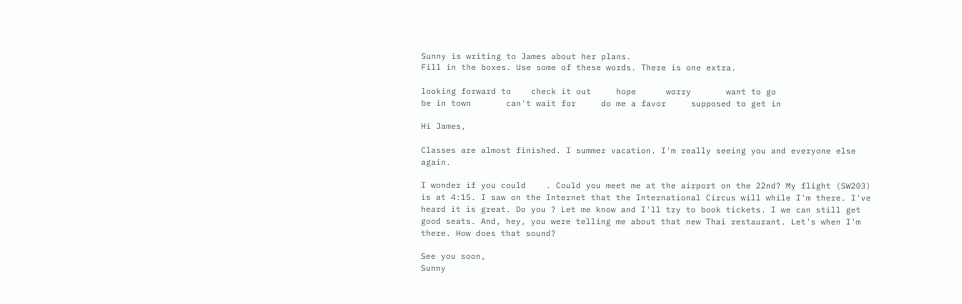Sunny is writing to James about her plans.
Fill in the boxes. Use some of these words. There is one extra.

looking forward to    check it out     hope      worry       want to go
be in town       can't wait for     do me a favor     supposed to get in

Hi James,

Classes are almost finished. I summer vacation. I'm really seeing you and everyone else again.

I wonder if you could    . Could you meet me at the airport on the 22nd? My flight (SW203) is at 4:15. I saw on the Internet that the International Circus will while I'm there. I've heard it is great. Do you ? Let me know and I'll try to book tickets. I we can still get good seats. And, hey, you were telling me about that new Thai restaurant. Let's when I'm there. How does that sound?

See you soon,
Sunny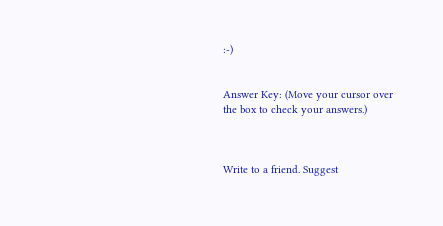:-)


Answer Key: (Move your cursor over the box to check your answers.)



Write to a friend. Suggest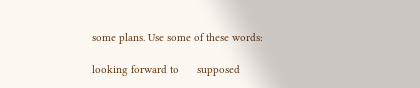some plans. Use some of these words:

looking forward to      supposed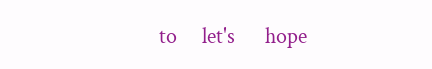to     let's      hope